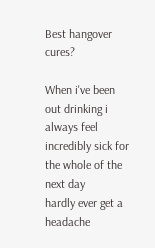Best hangover cures?

When i've been out drinking i always feel incredibly sick for the whole of the next day
hardly ever get a headache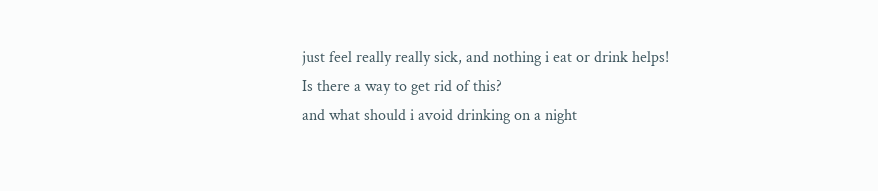just feel really really sick, and nothing i eat or drink helps!
Is there a way to get rid of this?
and what should i avoid drinking on a night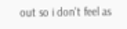out so i don't feel as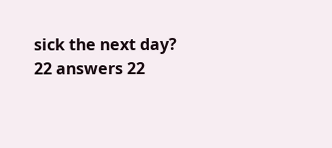sick the next day?
22 answers 22